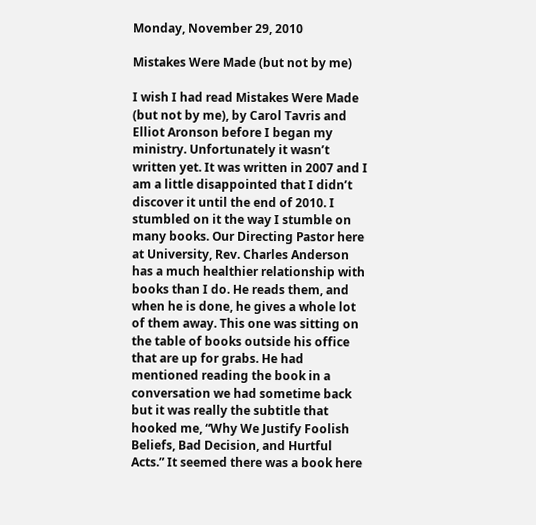Monday, November 29, 2010

Mistakes Were Made (but not by me)

I wish I had read Mistakes Were Made (but not by me), by Carol Tavris and Elliot Aronson before I began my ministry. Unfortunately it wasn’t written yet. It was written in 2007 and I am a little disappointed that I didn’t discover it until the end of 2010. I stumbled on it the way I stumble on many books. Our Directing Pastor here at University, Rev. Charles Anderson has a much healthier relationship with books than I do. He reads them, and when he is done, he gives a whole lot of them away. This one was sitting on the table of books outside his office that are up for grabs. He had mentioned reading the book in a conversation we had sometime back but it was really the subtitle that hooked me, “Why We Justify Foolish Beliefs, Bad Decision, and Hurtful Acts.” It seemed there was a book here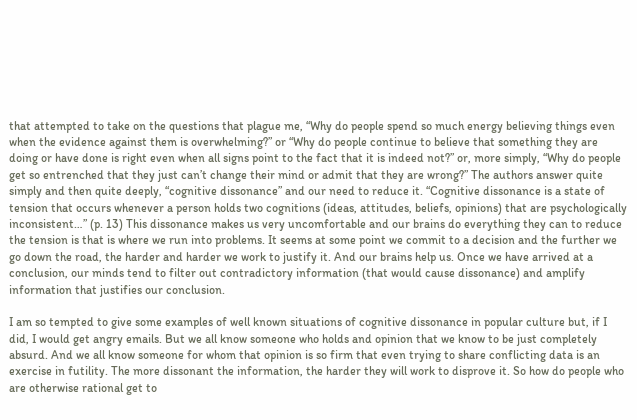that attempted to take on the questions that plague me, “Why do people spend so much energy believing things even when the evidence against them is overwhelming?” or “Why do people continue to believe that something they are doing or have done is right even when all signs point to the fact that it is indeed not?” or, more simply, “Why do people get so entrenched that they just can’t change their mind or admit that they are wrong?” The authors answer quite simply and then quite deeply, “cognitive dissonance” and our need to reduce it. “Cognitive dissonance is a state of tension that occurs whenever a person holds two cognitions (ideas, attitudes, beliefs, opinions) that are psychologically inconsistent…” (p. 13) This dissonance makes us very uncomfortable and our brains do everything they can to reduce the tension is that is where we run into problems. It seems at some point we commit to a decision and the further we go down the road, the harder and harder we work to justify it. And our brains help us. Once we have arrived at a conclusion, our minds tend to filter out contradictory information (that would cause dissonance) and amplify information that justifies our conclusion.

I am so tempted to give some examples of well known situations of cognitive dissonance in popular culture but, if I did, I would get angry emails. But we all know someone who holds and opinion that we know to be just completely absurd. And we all know someone for whom that opinion is so firm that even trying to share conflicting data is an exercise in futility. The more dissonant the information, the harder they will work to disprove it. So how do people who are otherwise rational get to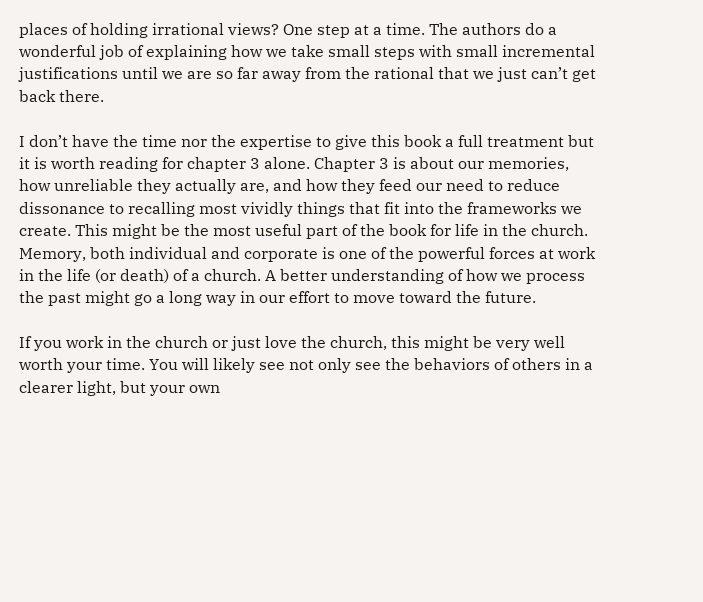places of holding irrational views? One step at a time. The authors do a wonderful job of explaining how we take small steps with small incremental justifications until we are so far away from the rational that we just can’t get back there.

I don’t have the time nor the expertise to give this book a full treatment but it is worth reading for chapter 3 alone. Chapter 3 is about our memories, how unreliable they actually are, and how they feed our need to reduce dissonance to recalling most vividly things that fit into the frameworks we create. This might be the most useful part of the book for life in the church. Memory, both individual and corporate is one of the powerful forces at work in the life (or death) of a church. A better understanding of how we process the past might go a long way in our effort to move toward the future.

If you work in the church or just love the church, this might be very well worth your time. You will likely see not only see the behaviors of others in a clearer light, but your own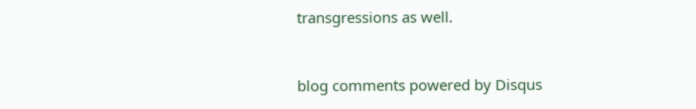transgressions as well.



blog comments powered by Disqus